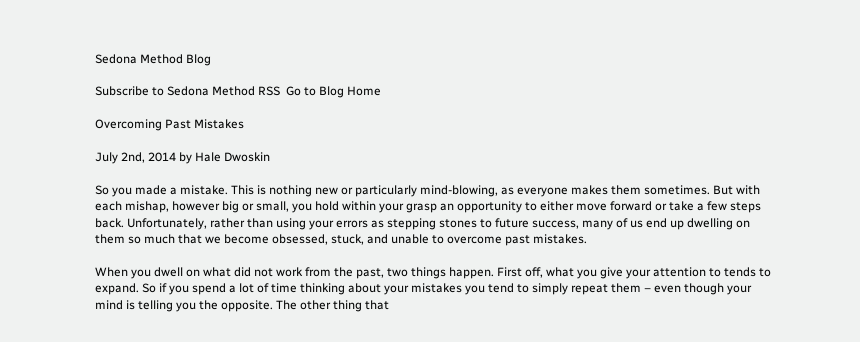Sedona Method Blog

Subscribe to Sedona Method RSS  Go to Blog Home

Overcoming Past Mistakes

July 2nd, 2014 by Hale Dwoskin

So you made a mistake. This is nothing new or particularly mind-blowing, as everyone makes them sometimes. But with each mishap, however big or small, you hold within your grasp an opportunity to either move forward or take a few steps back. Unfortunately, rather than using your errors as stepping stones to future success, many of us end up dwelling on them so much that we become obsessed, stuck, and unable to overcome past mistakes.

When you dwell on what did not work from the past, two things happen. First off, what you give your attention to tends to expand. So if you spend a lot of time thinking about your mistakes you tend to simply repeat them – even though your mind is telling you the opposite. The other thing that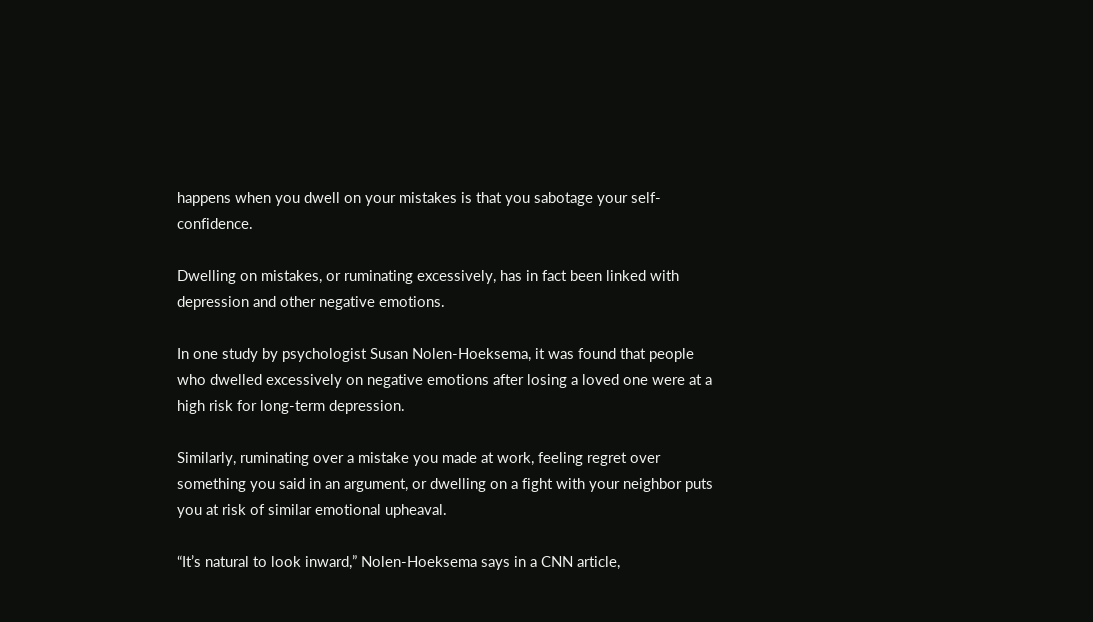happens when you dwell on your mistakes is that you sabotage your self-confidence.

Dwelling on mistakes, or ruminating excessively, has in fact been linked with depression and other negative emotions.

In one study by psychologist Susan Nolen-Hoeksema, it was found that people who dwelled excessively on negative emotions after losing a loved one were at a high risk for long-term depression.

Similarly, ruminating over a mistake you made at work, feeling regret over something you said in an argument, or dwelling on a fight with your neighbor puts you at risk of similar emotional upheaval.

“It’s natural to look inward,” Nolen-Hoeksema says in a CNN article,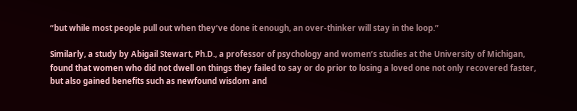“but while most people pull out when they’ve done it enough, an over-thinker will stay in the loop.”

Similarly, a study by Abigail Stewart, Ph.D., a professor of psychology and women’s studies at the University of Michigan, found that women who did not dwell on things they failed to say or do prior to losing a loved one not only recovered faster, but also gained benefits such as newfound wisdom and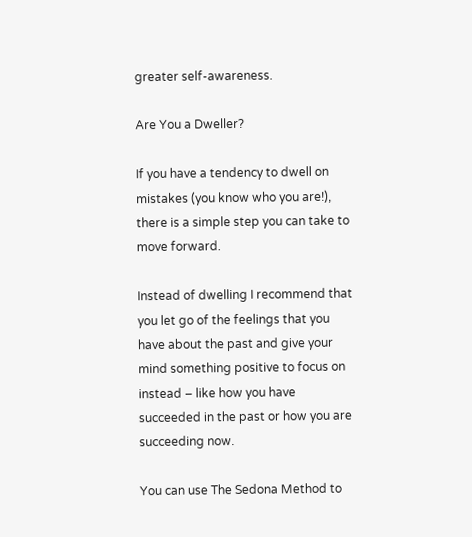greater self-awareness.

Are You a Dweller?

If you have a tendency to dwell on mistakes (you know who you are!), there is a simple step you can take to move forward.

Instead of dwelling I recommend that you let go of the feelings that you have about the past and give your mind something positive to focus on instead – like how you have succeeded in the past or how you are succeeding now.

You can use The Sedona Method to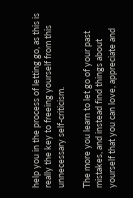help you in the process of letting go, as this is really the key to freeing yourself from this unnecessary self-criticism.

The more you learn to let go of your past mistakes, and instead find things about yourself that you can love, appreciate and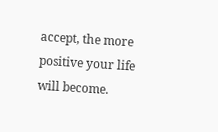accept, the more positive your life will become.